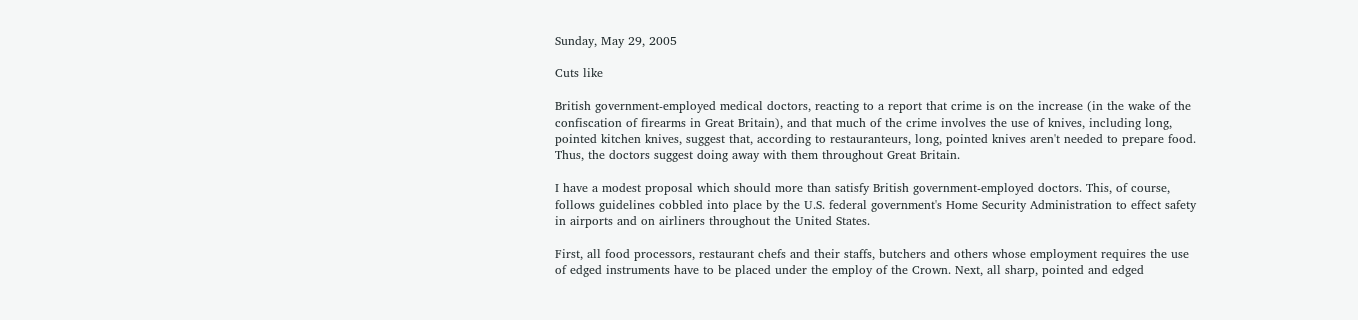Sunday, May 29, 2005

Cuts like

British government-employed medical doctors, reacting to a report that crime is on the increase (in the wake of the confiscation of firearms in Great Britain), and that much of the crime involves the use of knives, including long, pointed kitchen knives, suggest that, according to restauranteurs, long, pointed knives aren't needed to prepare food. Thus, the doctors suggest doing away with them throughout Great Britain.

I have a modest proposal which should more than satisfy British government-employed doctors. This, of course, follows guidelines cobbled into place by the U.S. federal government's Home Security Administration to effect safety in airports and on airliners throughout the United States.

First, all food processors, restaurant chefs and their staffs, butchers and others whose employment requires the use of edged instruments have to be placed under the employ of the Crown. Next, all sharp, pointed and edged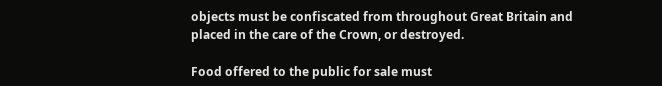objects must be confiscated from throughout Great Britain and placed in the care of the Crown, or destroyed.

Food offered to the public for sale must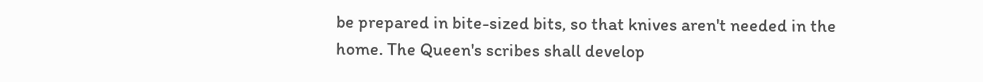be prepared in bite-sized bits, so that knives aren't needed in the home. The Queen's scribes shall develop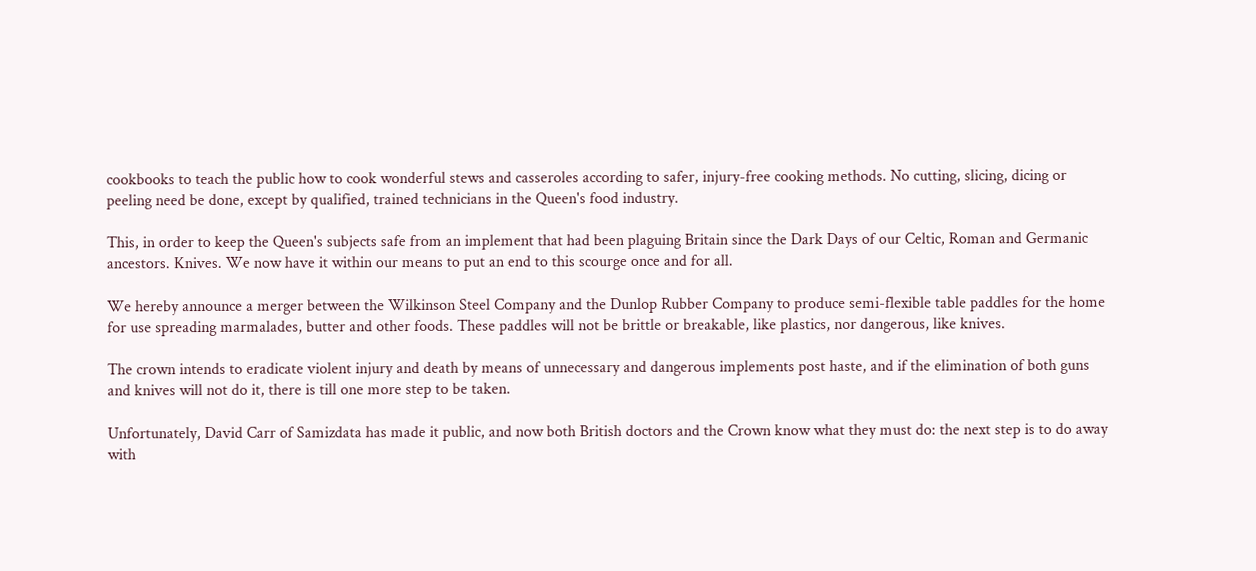cookbooks to teach the public how to cook wonderful stews and casseroles according to safer, injury-free cooking methods. No cutting, slicing, dicing or peeling need be done, except by qualified, trained technicians in the Queen's food industry.

This, in order to keep the Queen's subjects safe from an implement that had been plaguing Britain since the Dark Days of our Celtic, Roman and Germanic ancestors. Knives. We now have it within our means to put an end to this scourge once and for all.

We hereby announce a merger between the Wilkinson Steel Company and the Dunlop Rubber Company to produce semi-flexible table paddles for the home for use spreading marmalades, butter and other foods. These paddles will not be brittle or breakable, like plastics, nor dangerous, like knives.

The crown intends to eradicate violent injury and death by means of unnecessary and dangerous implements post haste, and if the elimination of both guns and knives will not do it, there is till one more step to be taken.

Unfortunately, David Carr of Samizdata has made it public, and now both British doctors and the Crown know what they must do: the next step is to do away with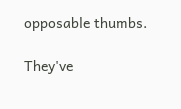opposable thumbs.

They've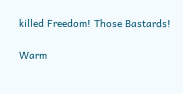killed Freedom! Those Bastards!

Warm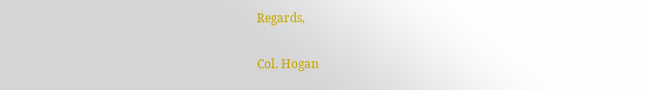Regards,

Col. Hogan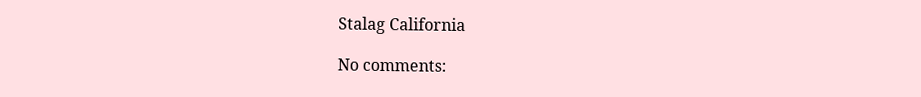Stalag California

No comments: